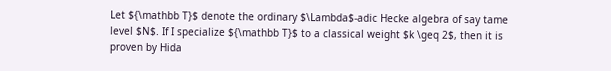Let ${\mathbb T}$ denote the ordinary $\Lambda$-adic Hecke algebra of say tame level $N$. If I specialize ${\mathbb T}$ to a classical weight $k \geq 2$, then it is proven by Hida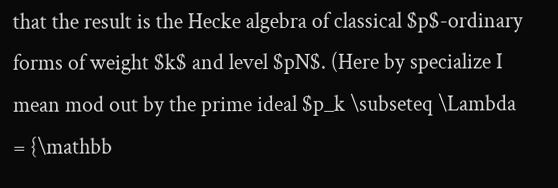that the result is the Hecke algebra of classical $p$-ordinary forms of weight $k$ and level $pN$. (Here by specialize I mean mod out by the prime ideal $p_k \subseteq \Lambda = {\mathbb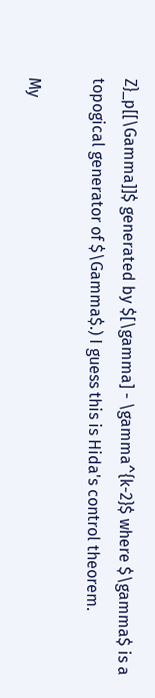Z}_p[[\Gamma]]$ generated by $[\gamma] - \gamma^{k-2}$ where $\gamma$ is a topogical generator of $\Gamma$.) I guess this is Hida's control theorem.

My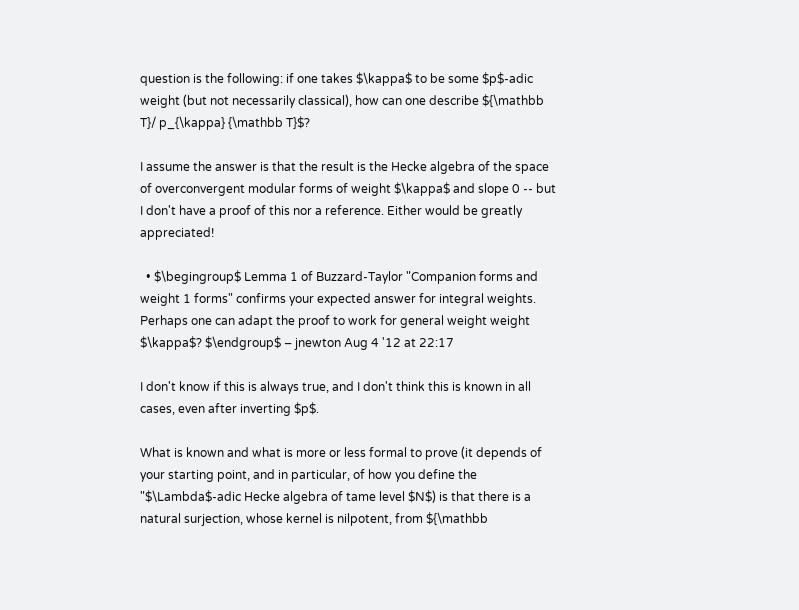question is the following: if one takes $\kappa$ to be some $p$-adic weight (but not necessarily classical), how can one describe ${\mathbb T}/ p_{\kappa} {\mathbb T}$?

I assume the answer is that the result is the Hecke algebra of the space of overconvergent modular forms of weight $\kappa$ and slope 0 -- but I don't have a proof of this nor a reference. Either would be greatly appreciated!

  • $\begingroup$ Lemma 1 of Buzzard-Taylor "Companion forms and weight 1 forms" confirms your expected answer for integral weights. Perhaps one can adapt the proof to work for general weight weight $\kappa$? $\endgroup$ – jnewton Aug 4 '12 at 22:17

I don't know if this is always true, and I don't think this is known in all cases, even after inverting $p$.

What is known and what is more or less formal to prove (it depends of your starting point, and in particular, of how you define the "$\Lambda$-adic Hecke algebra of tame level $N$) is that there is a natural surjection, whose kernel is nilpotent, from ${\mathbb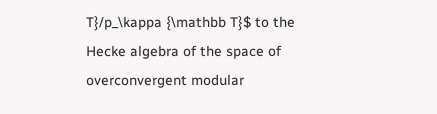T}/p_\kappa {\mathbb T}$ to the Hecke algebra of the space of overconvergent modular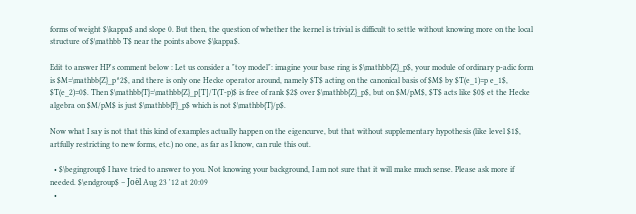forms of weight $\kappa$ and slope 0. But then, the question of whether the kernel is trivial is difficult to settle without knowing more on the local structure of $\mathbb T$ near the points above $\kappa$.

Edit to answer HP's comment below : Let us consider a "toy model": imagine your base ring is $\mathbb{Z}_p$, your module of ordinary p-adic form is $M=\mathbb{Z}_p^2$, and there is only one Hecke operator around, namely $T$ acting on the canonical basis of $M$ by $T(e_1)=p e_1$, $T(e_2)=0$. Then $\mathbb{T}=\mathbb{Z}_p[T]/T(T-p)$ is free of rank $2$ over $\mathbb{Z}_p$, but on $M/pM$, $T$ acts like $0$ et the Hecke algebra on $M/pM$ is just $\mathbb{F}_p$ which is not $\mathbb{T}/p$.

Now what I say is not that this kind of examples actually happen on the eigencurve, but that without supplementary hypothesis (like level $1$, artfully restricting to new forms, etc.) no one, as far as I know, can rule this out.

  • $\begingroup$ I have tried to answer to you. Not knowing your background, I am not sure that it will make much sense. Please ask more if needed. $\endgroup$ – Joël Aug 23 '12 at 20:09
  •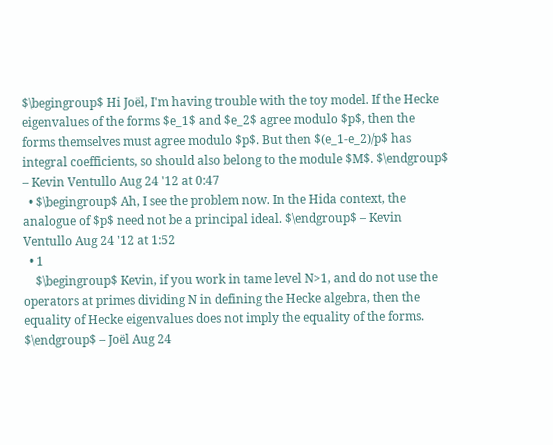$\begingroup$ Hi Joël, I'm having trouble with the toy model. If the Hecke eigenvalues of the forms $e_1$ and $e_2$ agree modulo $p$, then the forms themselves must agree modulo $p$. But then $(e_1-e_2)/p$ has integral coefficients, so should also belong to the module $M$. $\endgroup$ – Kevin Ventullo Aug 24 '12 at 0:47
  • $\begingroup$ Ah, I see the problem now. In the Hida context, the analogue of $p$ need not be a principal ideal. $\endgroup$ – Kevin Ventullo Aug 24 '12 at 1:52
  • 1
    $\begingroup$ Kevin, if you work in tame level N>1, and do not use the operators at primes dividing N in defining the Hecke algebra, then the equality of Hecke eigenvalues does not imply the equality of the forms. $\endgroup$ – Joël Aug 24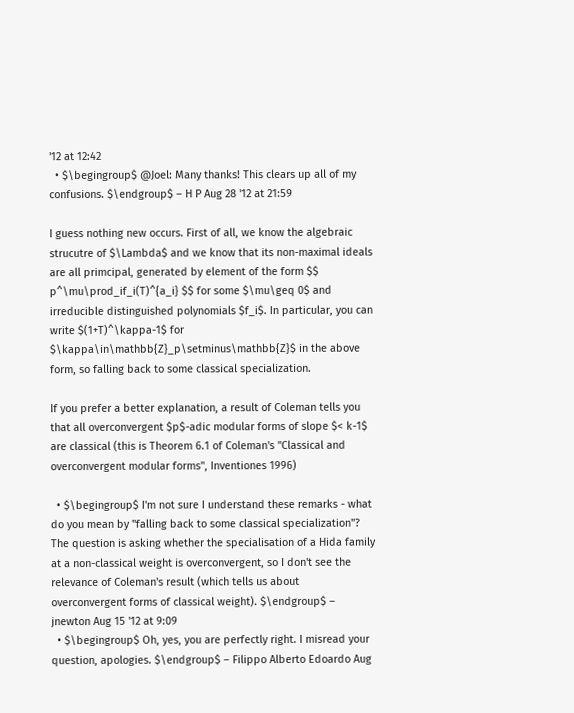'12 at 12:42
  • $\begingroup$ @Joel: Many thanks! This clears up all of my confusions. $\endgroup$ – H P Aug 28 '12 at 21:59

I guess nothing new occurs. First of all, we know the algebraic strucutre of $\Lambda$ and we know that its non-maximal ideals are all primcipal, generated by element of the form $$ p^\mu\prod_if_i(T)^{a_i} $$ for some $\mu\geq 0$ and irreducible distinguished polynomials $f_i$. In particular, you can write $(1+T)^\kappa-1$ for $\kappa\in\mathbb{Z}_p\setminus\mathbb{Z}$ in the above form, so falling back to some classical specialization.

If you prefer a better explanation, a result of Coleman tells you that all overconvergent $p$-adic modular forms of slope $< k-1$ are classical (this is Theorem 6.1 of Coleman's "Classical and overconvergent modular forms", Inventiones 1996)

  • $\begingroup$ I'm not sure I understand these remarks - what do you mean by "falling back to some classical specialization"? The question is asking whether the specialisation of a Hida family at a non-classical weight is overconvergent, so I don't see the relevance of Coleman's result (which tells us about overconvergent forms of classical weight). $\endgroup$ – jnewton Aug 15 '12 at 9:09
  • $\begingroup$ Oh, yes, you are perfectly right. I misread your question, apologies. $\endgroup$ – Filippo Alberto Edoardo Aug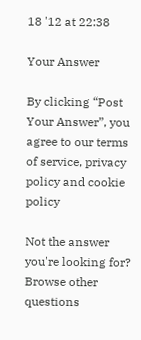18 '12 at 22:38

Your Answer

By clicking “Post Your Answer”, you agree to our terms of service, privacy policy and cookie policy

Not the answer you're looking for? Browse other questions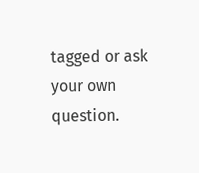tagged or ask your own question.